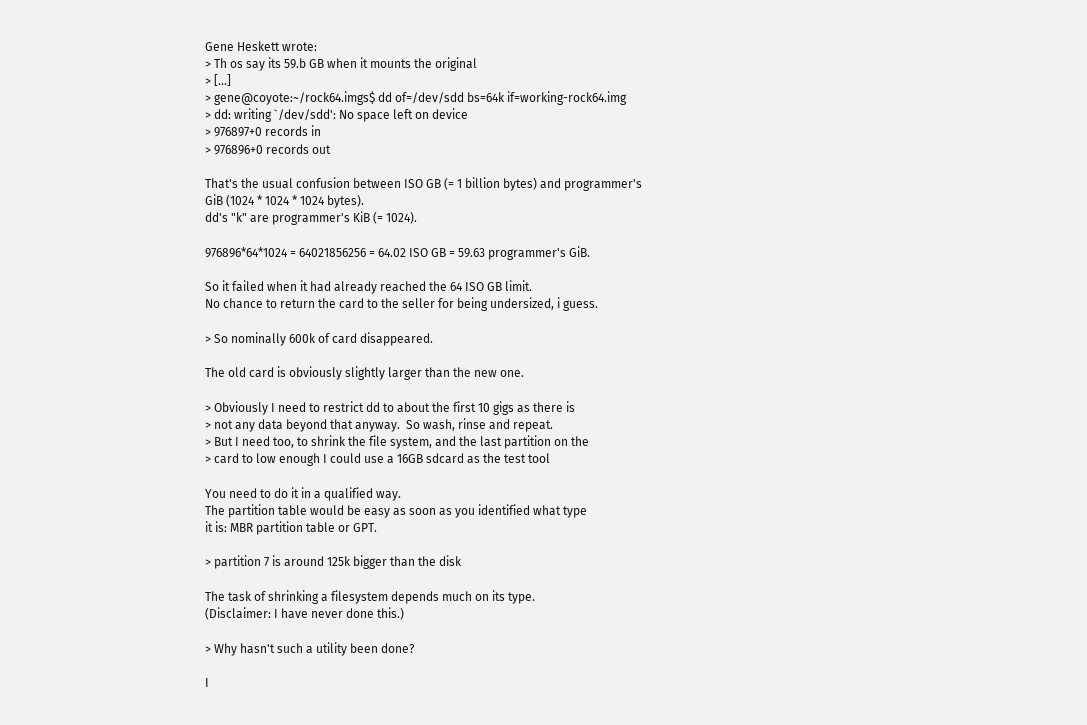Gene Heskett wrote:
> Th os say its 59.b GB when it mounts the original
> [...]
> gene@coyote:~/rock64.imgs$ dd of=/dev/sdd bs=64k if=working-rock64.img
> dd: writing `/dev/sdd': No space left on device
> 976897+0 records in
> 976896+0 records out

That's the usual confusion between ISO GB (= 1 billion bytes) and programmer's
GiB (1024 * 1024 * 1024 bytes).
dd's "k" are programmer's KiB (= 1024).

976896*64*1024 = 64021856256 = 64.02 ISO GB = 59.63 programmer's GiB.

So it failed when it had already reached the 64 ISO GB limit.
No chance to return the card to the seller for being undersized, i guess.

> So nominally 600k of card disappeared.

The old card is obviously slightly larger than the new one.

> Obviously I need to restrict dd to about the first 10 gigs as there is
> not any data beyond that anyway.  So wash, rinse and repeat.
> But I need too, to shrink the file system, and the last partition on the
> card to low enough I could use a 16GB sdcard as the test tool

You need to do it in a qualified way.
The partition table would be easy as soon as you identified what type
it is: MBR partition table or GPT.

> partition 7 is around 125k bigger than the disk

The task of shrinking a filesystem depends much on its type.
(Disclaimer: I have never done this.)

> Why hasn't such a utility been done?

I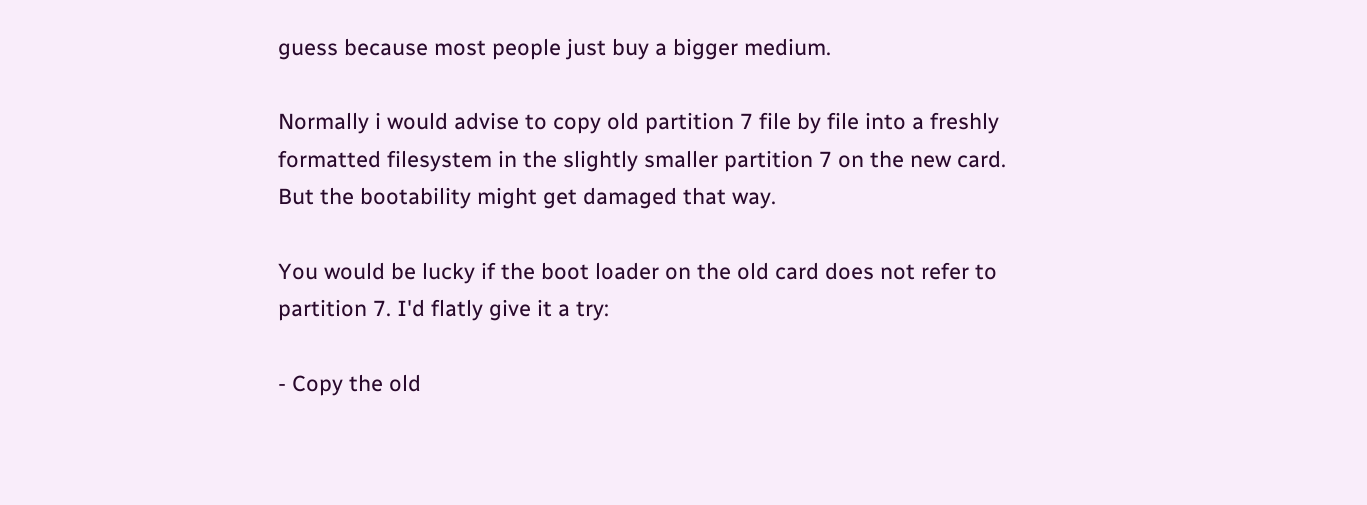guess because most people just buy a bigger medium.

Normally i would advise to copy old partition 7 file by file into a freshly
formatted filesystem in the slightly smaller partition 7 on the new card.
But the bootability might get damaged that way.

You would be lucky if the boot loader on the old card does not refer to
partition 7. I'd flatly give it a try:

- Copy the old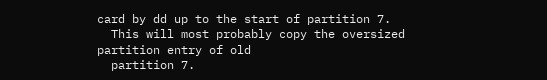card by dd up to the start of partition 7.
  This will most probably copy the oversized partition entry of old
  partition 7.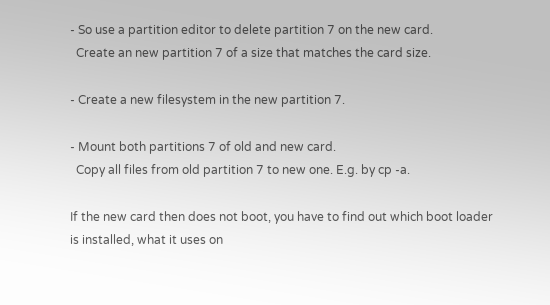- So use a partition editor to delete partition 7 on the new card.
  Create an new partition 7 of a size that matches the card size.

- Create a new filesystem in the new partition 7.

- Mount both partitions 7 of old and new card.
  Copy all files from old partition 7 to new one. E.g. by cp -a.

If the new card then does not boot, you have to find out which boot loader
is installed, what it uses on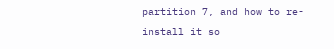partition 7, and how to re-install it so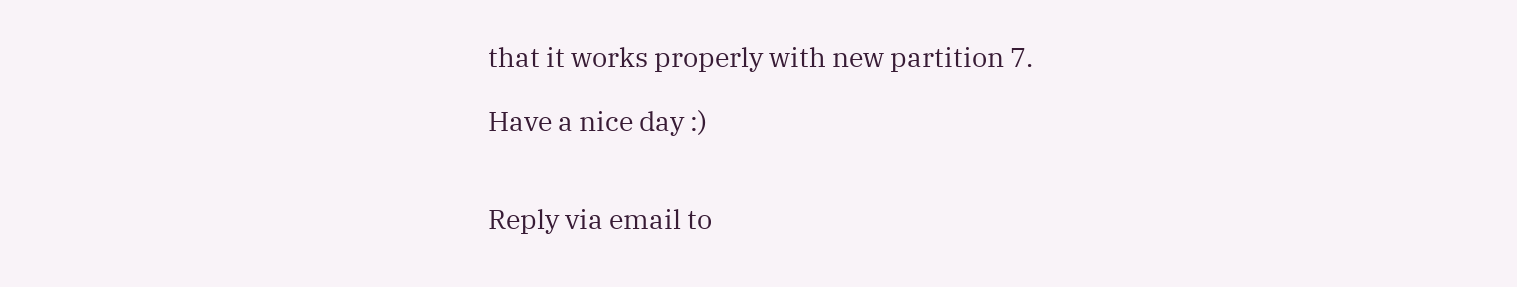that it works properly with new partition 7.

Have a nice day :)


Reply via email to